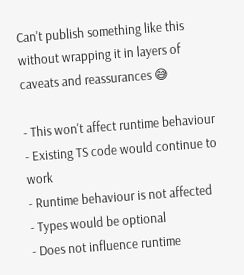Can't publish something like this without wrapping it in layers of caveats and reassurances 😅

- This won't affect runtime behaviour
- Existing TS code would continue to work
- Runtime behaviour is not affected
- Types would be optional
- Does not influence runtime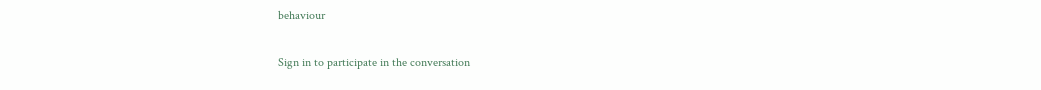behaviour

Sign in to participate in the conversation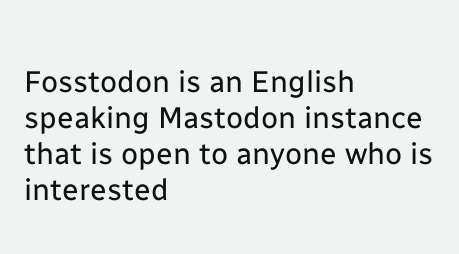Fosstodon is an English speaking Mastodon instance that is open to anyone who is interested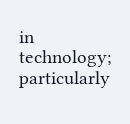in technology; particularly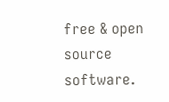free & open source software.